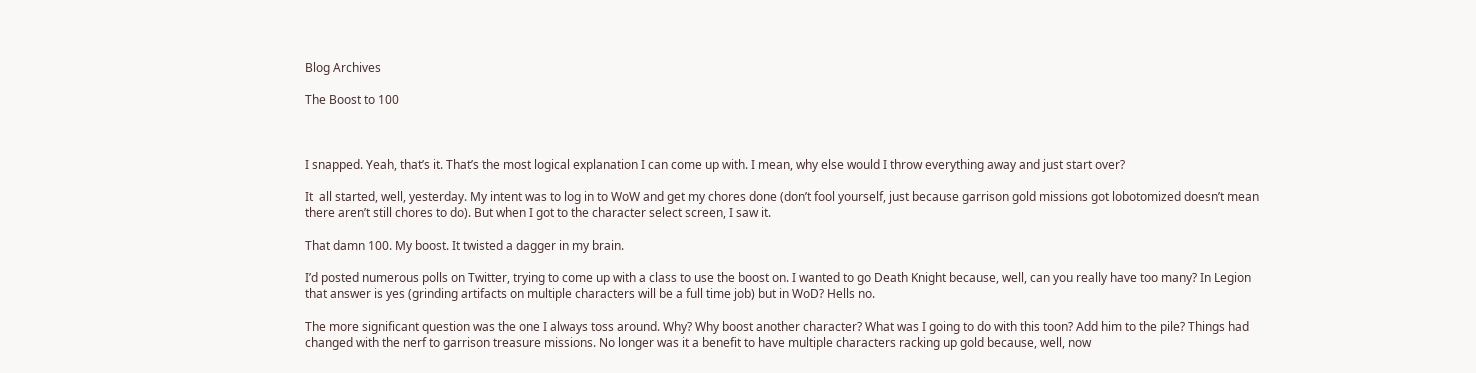Blog Archives

The Boost to 100



I snapped. Yeah, that’s it. That’s the most logical explanation I can come up with. I mean, why else would I throw everything away and just start over?

It  all started, well, yesterday. My intent was to log in to WoW and get my chores done (don’t fool yourself, just because garrison gold missions got lobotomized doesn’t mean there aren’t still chores to do). But when I got to the character select screen, I saw it.

That damn 100. My boost. It twisted a dagger in my brain.

I’d posted numerous polls on Twitter, trying to come up with a class to use the boost on. I wanted to go Death Knight because, well, can you really have too many? In Legion that answer is yes (grinding artifacts on multiple characters will be a full time job) but in WoD? Hells no.

The more significant question was the one I always toss around. Why? Why boost another character? What was I going to do with this toon? Add him to the pile? Things had changed with the nerf to garrison treasure missions. No longer was it a benefit to have multiple characters racking up gold because, well, now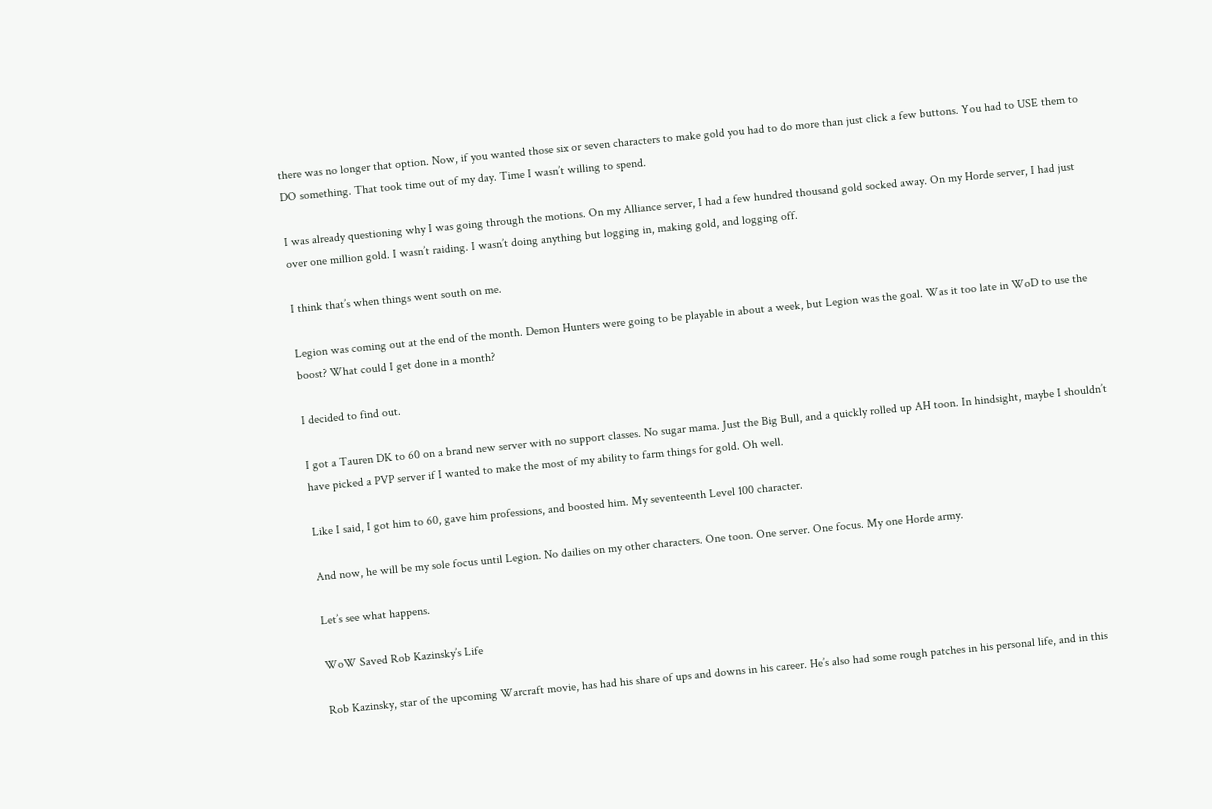there was no longer that option. Now, if you wanted those six or seven characters to make gold you had to do more than just click a few buttons. You had to USE them to DO something. That took time out of my day. Time I wasn’t willing to spend.

I was already questioning why I was going through the motions. On my Alliance server, I had a few hundred thousand gold socked away. On my Horde server, I had just over one million gold. I wasn’t raiding. I wasn’t doing anything but logging in, making gold, and logging off.

I think that’s when things went south on me.

Legion was coming out at the end of the month. Demon Hunters were going to be playable in about a week, but Legion was the goal. Was it too late in WoD to use the boost? What could I get done in a month?

I decided to find out.

I got a Tauren DK to 60 on a brand new server with no support classes. No sugar mama. Just the Big Bull, and a quickly rolled up AH toon. In hindsight, maybe I shouldn’t have picked a PVP server if I wanted to make the most of my ability to farm things for gold. Oh well.

Like I said, I got him to 60, gave him professions, and boosted him. My seventeenth Level 100 character.

And now, he will be my sole focus until Legion. No dailies on my other characters. One toon. One server. One focus. My one Horde army.

Let’s see what happens.

WoW Saved Rob Kazinsky’s Life

Rob Kazinsky, star of the upcoming Warcraft movie, has had his share of ups and downs in his career. He’s also had some rough patches in his personal life, and in this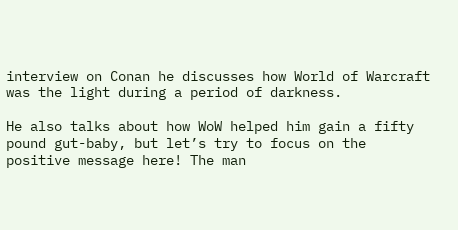interview on Conan he discusses how World of Warcraft was the light during a period of darkness.

He also talks about how WoW helped him gain a fifty pound gut-baby, but let’s try to focus on the positive message here! The man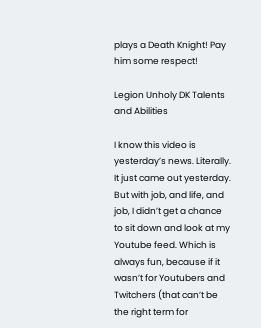plays a Death Knight! Pay him some respect!

Legion Unholy DK Talents and Abilities

I know this video is yesterday’s news. Literally. It just came out yesterday. But with job, and life, and job, I didn’t get a chance to sit down and look at my Youtube feed. Which is always fun, because if it wasn’t for Youtubers and Twitchers (that can’t be the right term for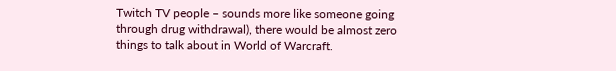Twitch TV people – sounds more like someone going through drug withdrawal), there would be almost zero things to talk about in World of Warcraft.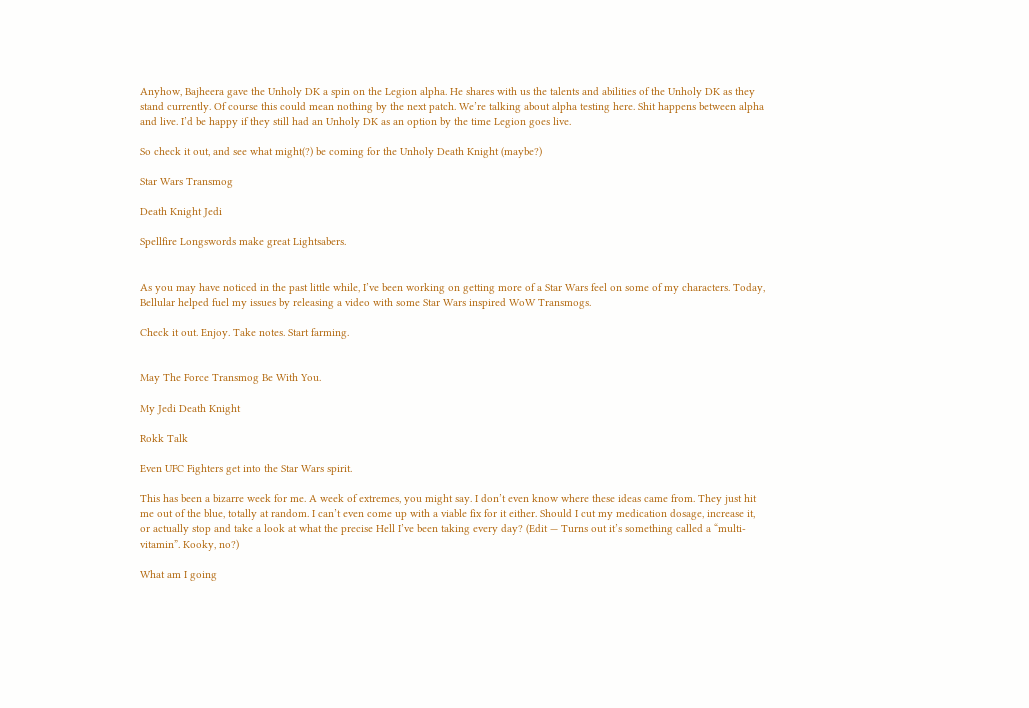Anyhow, Bajheera gave the Unholy DK a spin on the Legion alpha. He shares with us the talents and abilities of the Unholy DK as they stand currently. Of course this could mean nothing by the next patch. We’re talking about alpha testing here. Shit happens between alpha and live. I’d be happy if they still had an Unholy DK as an option by the time Legion goes live.

So check it out, and see what might(?) be coming for the Unholy Death Knight (maybe?)

Star Wars Transmog

Death Knight Jedi

Spellfire Longswords make great Lightsabers.


As you may have noticed in the past little while, I’ve been working on getting more of a Star Wars feel on some of my characters. Today, Bellular helped fuel my issues by releasing a video with some Star Wars inspired WoW Transmogs.

Check it out. Enjoy. Take notes. Start farming.


May The Force Transmog Be With You.

My Jedi Death Knight

Rokk Talk

Even UFC Fighters get into the Star Wars spirit.

This has been a bizarre week for me. A week of extremes, you might say. I don’t even know where these ideas came from. They just hit me out of the blue, totally at random. I can’t even come up with a viable fix for it either. Should I cut my medication dosage, increase it, or actually stop and take a look at what the precise Hell I’ve been taking every day? (Edit — Turns out it’s something called a “multi-vitamin”. Kooky, no?)

What am I going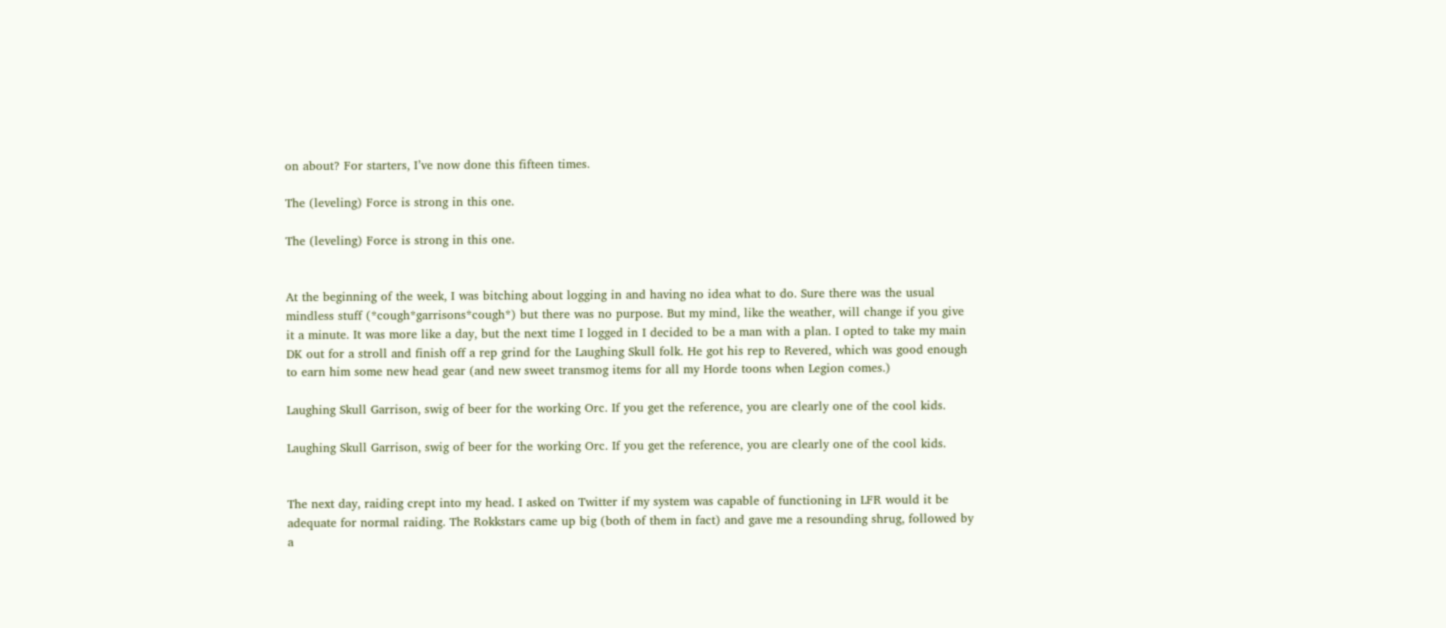on about? For starters, I’ve now done this fifteen times.

The (leveling) Force is strong in this one.

The (leveling) Force is strong in this one.


At the beginning of the week, I was bitching about logging in and having no idea what to do. Sure there was the usual mindless stuff (*cough*garrisons*cough*) but there was no purpose. But my mind, like the weather, will change if you give it a minute. It was more like a day, but the next time I logged in I decided to be a man with a plan. I opted to take my main DK out for a stroll and finish off a rep grind for the Laughing Skull folk. He got his rep to Revered, which was good enough to earn him some new head gear (and new sweet transmog items for all my Horde toons when Legion comes.)

Laughing Skull Garrison, swig of beer for the working Orc. If you get the reference, you are clearly one of the cool kids.

Laughing Skull Garrison, swig of beer for the working Orc. If you get the reference, you are clearly one of the cool kids.


The next day, raiding crept into my head. I asked on Twitter if my system was capable of functioning in LFR would it be adequate for normal raiding. The Rokkstars came up big (both of them in fact) and gave me a resounding shrug, followed by a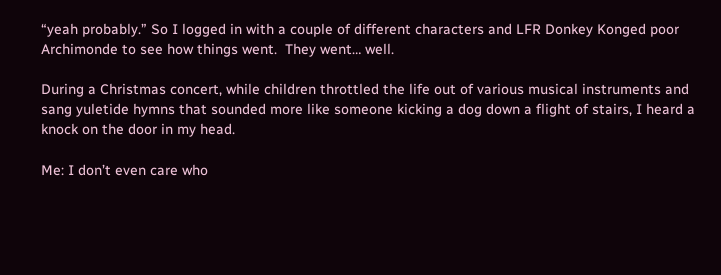“yeah probably.” So I logged in with a couple of different characters and LFR Donkey Konged poor Archimonde to see how things went.  They went… well.

During a Christmas concert, while children throttled the life out of various musical instruments and sang yuletide hymns that sounded more like someone kicking a dog down a flight of stairs, I heard a knock on the door in my head.

Me: I don’t even care who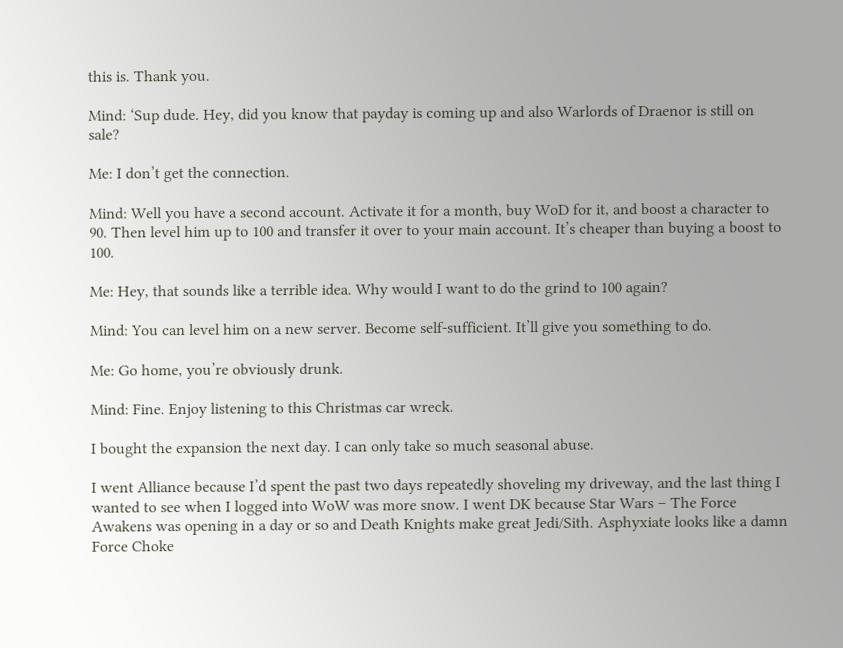this is. Thank you.

Mind: ‘Sup dude. Hey, did you know that payday is coming up and also Warlords of Draenor is still on sale?

Me: I don’t get the connection.

Mind: Well you have a second account. Activate it for a month, buy WoD for it, and boost a character to 90. Then level him up to 100 and transfer it over to your main account. It’s cheaper than buying a boost to 100.

Me: Hey, that sounds like a terrible idea. Why would I want to do the grind to 100 again?

Mind: You can level him on a new server. Become self-sufficient. It’ll give you something to do.

Me: Go home, you’re obviously drunk.

Mind: Fine. Enjoy listening to this Christmas car wreck.

I bought the expansion the next day. I can only take so much seasonal abuse.

I went Alliance because I’d spent the past two days repeatedly shoveling my driveway, and the last thing I wanted to see when I logged into WoW was more snow. I went DK because Star Wars – The Force Awakens was opening in a day or so and Death Knights make great Jedi/Sith. Asphyxiate looks like a damn Force Choke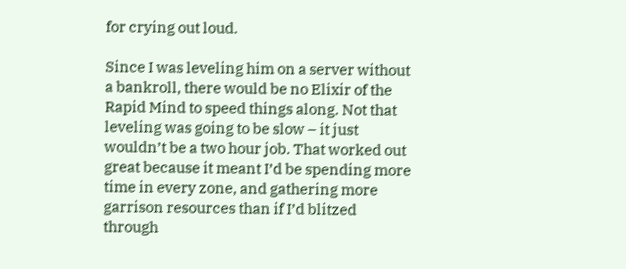for crying out loud.

Since I was leveling him on a server without a bankroll, there would be no Elixir of the Rapid Mind to speed things along. Not that leveling was going to be slow – it just wouldn’t be a two hour job. That worked out great because it meant I’d be spending more time in every zone, and gathering more garrison resources than if I’d blitzed through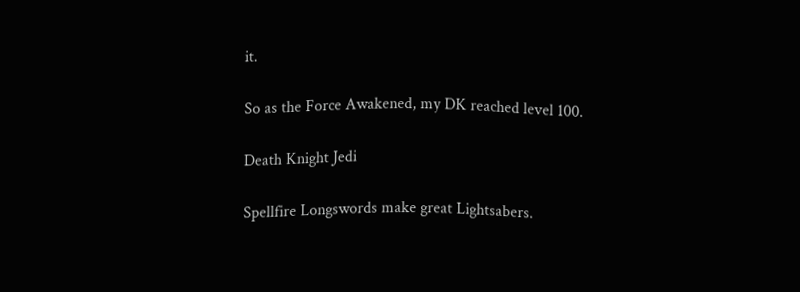it.

So as the Force Awakened, my DK reached level 100.

Death Knight Jedi

Spellfire Longswords make great Lightsabers.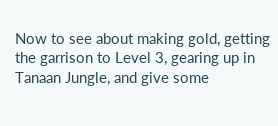Now to see about making gold, getting the garrison to Level 3, gearing up in Tanaan Jungle, and give some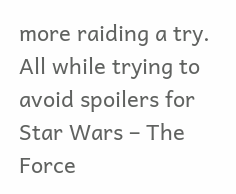more raiding a try. All while trying to avoid spoilers for Star Wars – The Force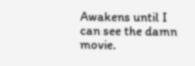Awakens until I can see the damn movie.